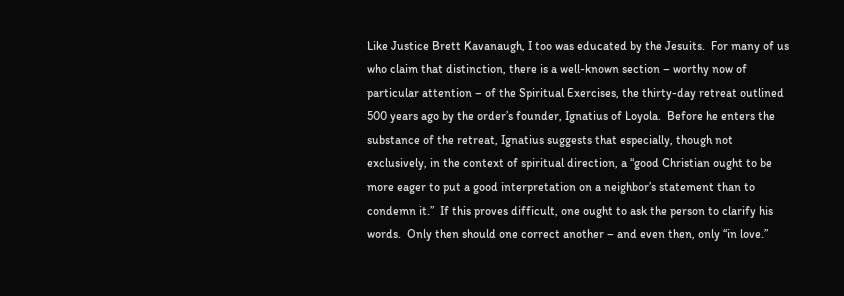Like Justice Brett Kavanaugh, I too was educated by the Jesuits.  For many of us who claim that distinction, there is a well-known section – worthy now of particular attention – of the Spiritual Exercises, the thirty-day retreat outlined 500 years ago by the order’s founder, Ignatius of Loyola.  Before he enters the substance of the retreat, Ignatius suggests that especially, though not exclusively, in the context of spiritual direction, a “good Christian ought to be more eager to put a good interpretation on a neighbor’s statement than to condemn it.”  If this proves difficult, one ought to ask the person to clarify his words.  Only then should one correct another – and even then, only “in love.”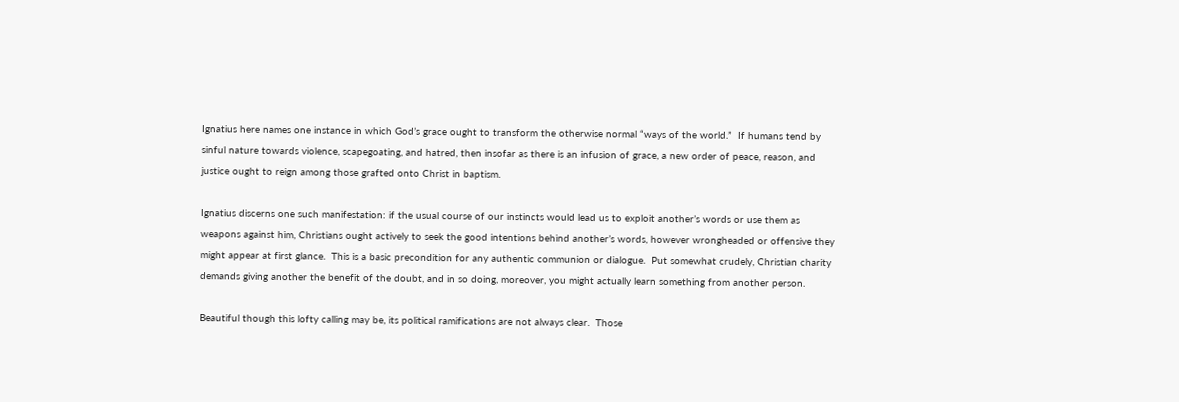Ignatius here names one instance in which God’s grace ought to transform the otherwise normal “ways of the world.”  If humans tend by sinful nature towards violence, scapegoating, and hatred, then insofar as there is an infusion of grace, a new order of peace, reason, and justice ought to reign among those grafted onto Christ in baptism.

Ignatius discerns one such manifestation: if the usual course of our instincts would lead us to exploit another’s words or use them as weapons against him, Christians ought actively to seek the good intentions behind another’s words, however wrongheaded or offensive they might appear at first glance.  This is a basic precondition for any authentic communion or dialogue.  Put somewhat crudely, Christian charity demands giving another the benefit of the doubt, and in so doing, moreover, you might actually learn something from another person.

Beautiful though this lofty calling may be, its political ramifications are not always clear.  Those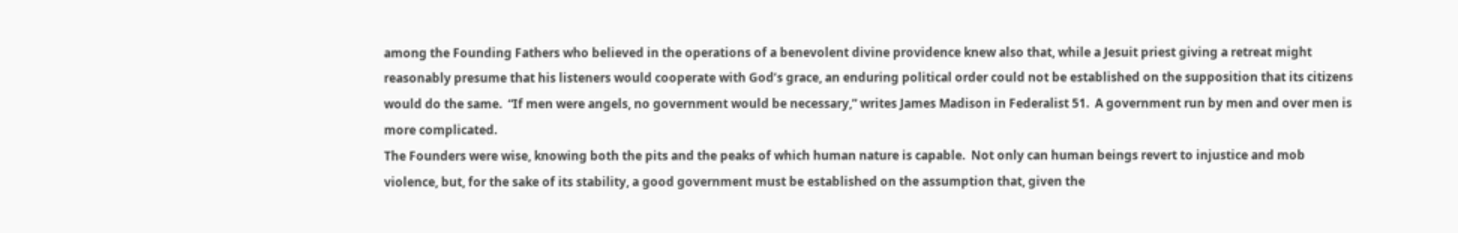among the Founding Fathers who believed in the operations of a benevolent divine providence knew also that, while a Jesuit priest giving a retreat might reasonably presume that his listeners would cooperate with God’s grace, an enduring political order could not be established on the supposition that its citizens would do the same.  “If men were angels, no government would be necessary,” writes James Madison in Federalist 51.  A government run by men and over men is more complicated.
The Founders were wise, knowing both the pits and the peaks of which human nature is capable.  Not only can human beings revert to injustice and mob violence, but, for the sake of its stability, a good government must be established on the assumption that, given the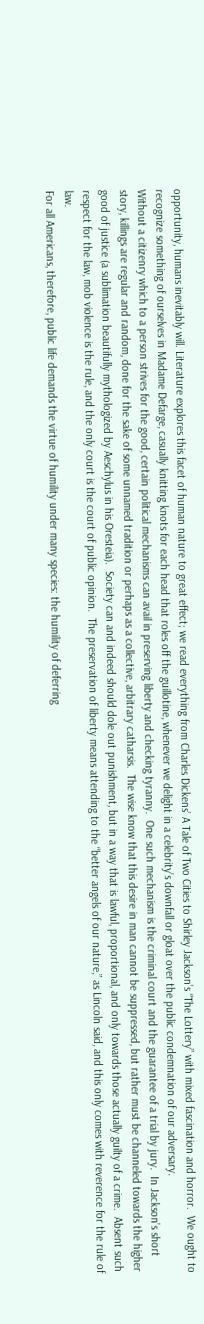opportunity, humans inevitably will. Literature explores this facet of human nature to great effect; we read everything from Charles Dickens’ A Tale of Two Cities to Shirley Jackson’s “The Lottery” with mixed fascination and horror.  We ought to recognize something of ourselves in Madame Defarge, casually knitting knots for each head that roles off the guillotine, whenever we delight in a celebrity’s downfall or gloat over the public condemnation of our adversary.
Without a citizenry which to a person strives for the good, certain political mechanisms can avail in preserving liberty and checking tyranny.  One such mechanism is the criminal court and the guarantee of a trial by jury.  In Jackson’s short story, killings are regular and random, done for the sake of some unnamed tradition or perhaps as a collective, arbitrary catharsis.  The wise know that this desire in man cannot be suppressed, but rather must be channeled towards the higher good of justice (a sublimation beautifully mythologized by Aeschylus in his Oresteia).  Society can and indeed should dole out punishment, but in a way that is lawful, proportional, and only towards those actually guilty of a crime.  Absent such respect for the law, mob violence is the rule, and the only court is the court of public opinion.  The preservation of liberty means attending to the “better angels of our nature,” as Lincoln said, and this only comes with reverence for the rule of law.
For all Americans, therefore, public life demands the virtue of humility under many species: the humility of deferring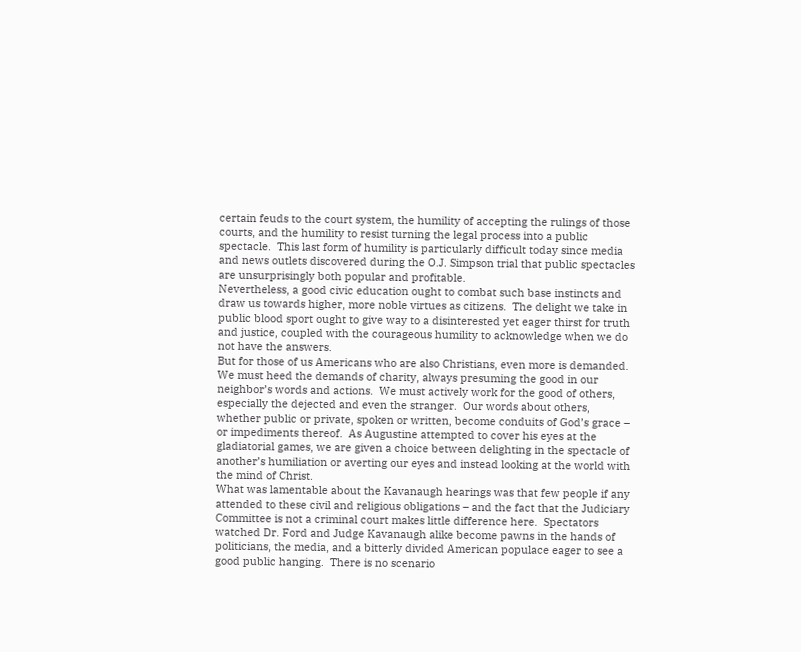certain feuds to the court system, the humility of accepting the rulings of those courts, and the humility to resist turning the legal process into a public spectacle.  This last form of humility is particularly difficult today since media and news outlets discovered during the O.J. Simpson trial that public spectacles are unsurprisingly both popular and profitable.
Nevertheless, a good civic education ought to combat such base instincts and draw us towards higher, more noble virtues as citizens.  The delight we take in public blood sport ought to give way to a disinterested yet eager thirst for truth and justice, coupled with the courageous humility to acknowledge when we do not have the answers.
But for those of us Americans who are also Christians, even more is demanded.  We must heed the demands of charity, always presuming the good in our neighbor’s words and actions.  We must actively work for the good of others, especially the dejected and even the stranger.  Our words about others, whether public or private, spoken or written, become conduits of God’s grace – or impediments thereof.  As Augustine attempted to cover his eyes at the gladiatorial games, we are given a choice between delighting in the spectacle of another’s humiliation or averting our eyes and instead looking at the world with the mind of Christ.
What was lamentable about the Kavanaugh hearings was that few people if any attended to these civil and religious obligations – and the fact that the Judiciary Committee is not a criminal court makes little difference here.  Spectators watched Dr. Ford and Judge Kavanaugh alike become pawns in the hands of politicians, the media, and a bitterly divided American populace eager to see a good public hanging.  There is no scenario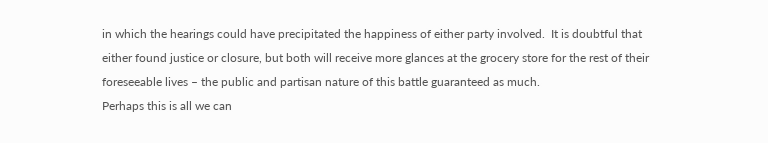in which the hearings could have precipitated the happiness of either party involved.  It is doubtful that either found justice or closure, but both will receive more glances at the grocery store for the rest of their foreseeable lives – the public and partisan nature of this battle guaranteed as much.
Perhaps this is all we can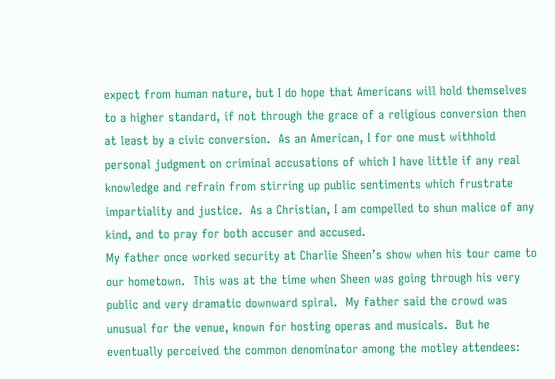expect from human nature, but I do hope that Americans will hold themselves to a higher standard, if not through the grace of a religious conversion then at least by a civic conversion.  As an American, I for one must withhold personal judgment on criminal accusations of which I have little if any real knowledge and refrain from stirring up public sentiments which frustrate impartiality and justice.  As a Christian, I am compelled to shun malice of any kind, and to pray for both accuser and accused.
My father once worked security at Charlie Sheen’s show when his tour came to our hometown.  This was at the time when Sheen was going through his very public and very dramatic downward spiral.  My father said the crowd was unusual for the venue, known for hosting operas and musicals.  But he eventually perceived the common denominator among the motley attendees: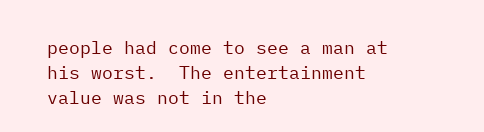people had come to see a man at his worst.  The entertainment value was not in the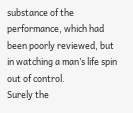substance of the performance, which had been poorly reviewed, but in watching a man’s life spin out of control.
Surely the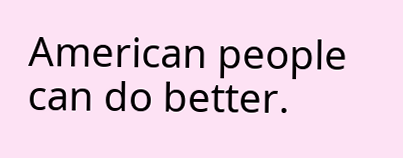American people can do better.